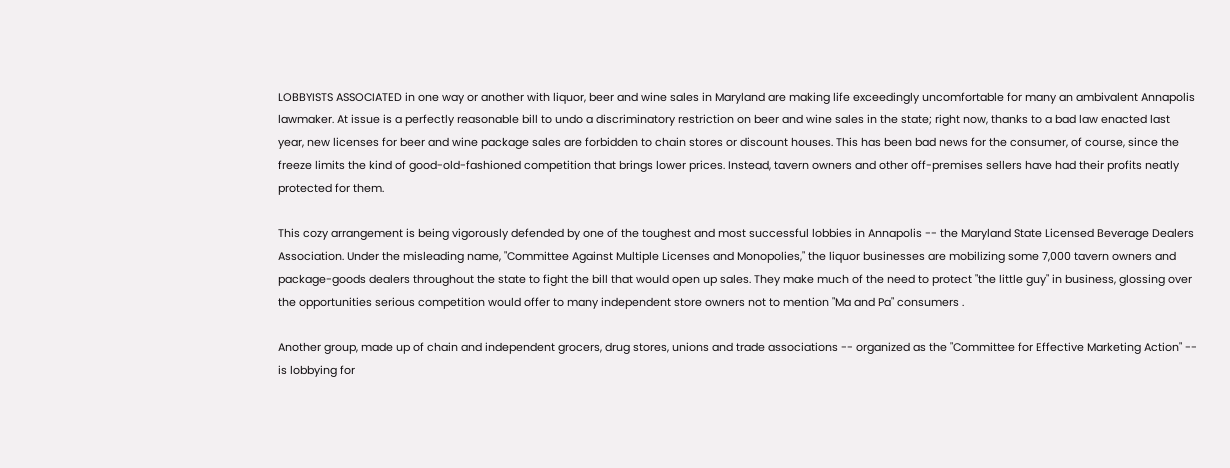LOBBYISTS ASSOCIATED in one way or another with liquor, beer and wine sales in Maryland are making life exceedingly uncomfortable for many an ambivalent Annapolis lawmaker. At issue is a perfectly reasonable bill to undo a discriminatory restriction on beer and wine sales in the state; right now, thanks to a bad law enacted last year, new licenses for beer and wine package sales are forbidden to chain stores or discount houses. This has been bad news for the consumer, of course, since the freeze limits the kind of good-old-fashioned competition that brings lower prices. Instead, tavern owners and other off-premises sellers have had their profits neatly protected for them.

This cozy arrangement is being vigorously defended by one of the toughest and most successful lobbies in Annapolis -- the Maryland State Licensed Beverage Dealers Association. Under the misleading name, "Committee Against Multiple Licenses and Monopolies," the liquor businesses are mobilizing some 7,000 tavern owners and package-goods dealers throughout the state to fight the bill that would open up sales. They make much of the need to protect "the little guy" in business, glossing over the opportunities serious competition would offer to many independent store owners not to mention "Ma and Pa" consumers .

Another group, made up of chain and independent grocers, drug stores, unions and trade associations -- organized as the "Committee for Effective Marketing Action" -- is lobbying for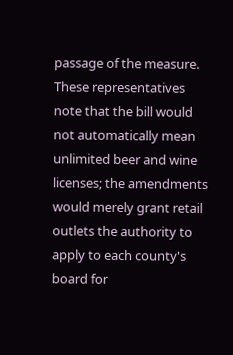passage of the measure. These representatives note that the bill would not automatically mean unlimited beer and wine licenses; the amendments would merely grant retail outlets the authority to apply to each county's board for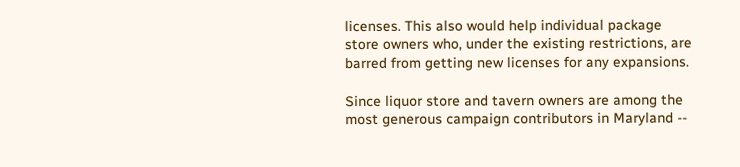licenses. This also would help individual package store owners who, under the existing restrictions, are barred from getting new licenses for any expansions.

Since liquor store and tavern owners are among the most generous campaign contributors in Maryland --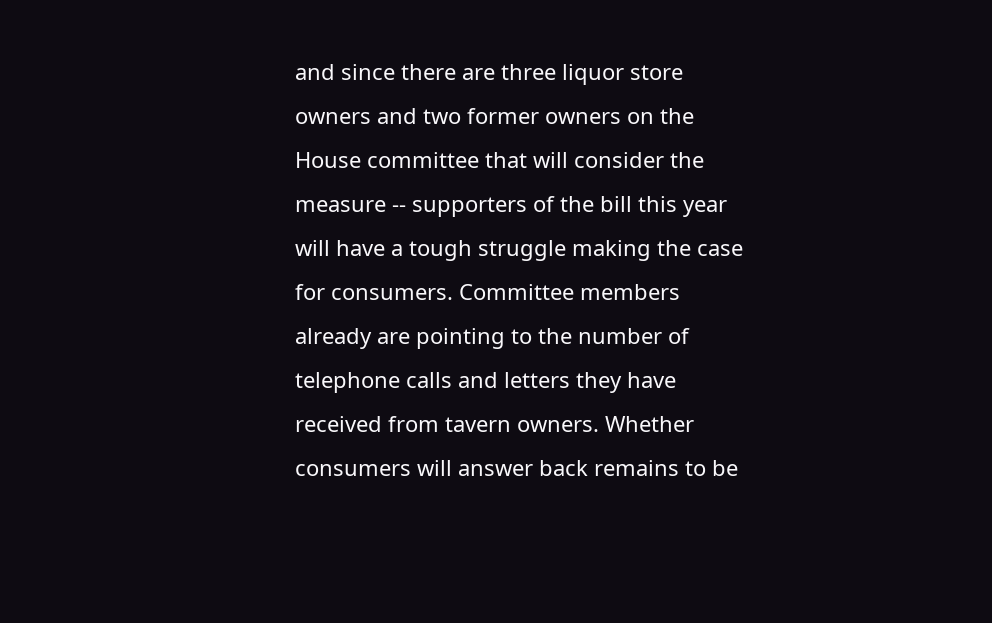and since there are three liquor store owners and two former owners on the House committee that will consider the measure -- supporters of the bill this year will have a tough struggle making the case for consumers. Committee members already are pointing to the number of telephone calls and letters they have received from tavern owners. Whether consumers will answer back remains to be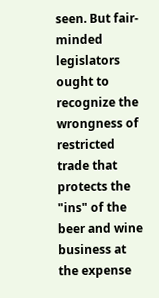seen. But fair-minded legislators ought to recognize the wrongness of restricted trade that protects the "ins" of the beer and wine business at the expense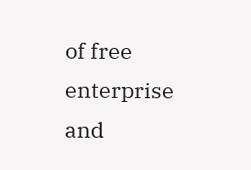of free enterprise and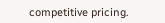competitive pricing.